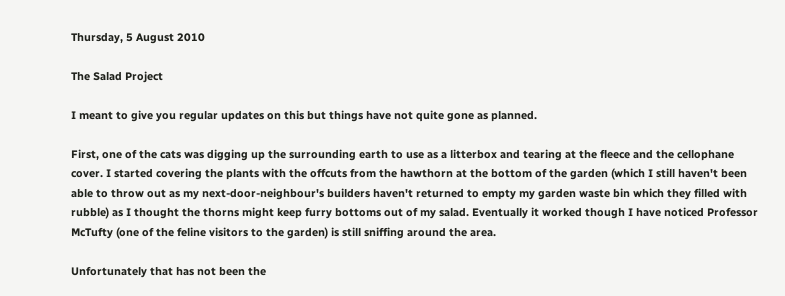Thursday, 5 August 2010

The Salad Project

I meant to give you regular updates on this but things have not quite gone as planned.

First, one of the cats was digging up the surrounding earth to use as a litterbox and tearing at the fleece and the cellophane cover. I started covering the plants with the offcuts from the hawthorn at the bottom of the garden (which I still haven't been able to throw out as my next-door-neighbour's builders haven't returned to empty my garden waste bin which they filled with rubble) as I thought the thorns might keep furry bottoms out of my salad. Eventually it worked though I have noticed Professor McTufty (one of the feline visitors to the garden) is still sniffing around the area.

Unfortunately that has not been the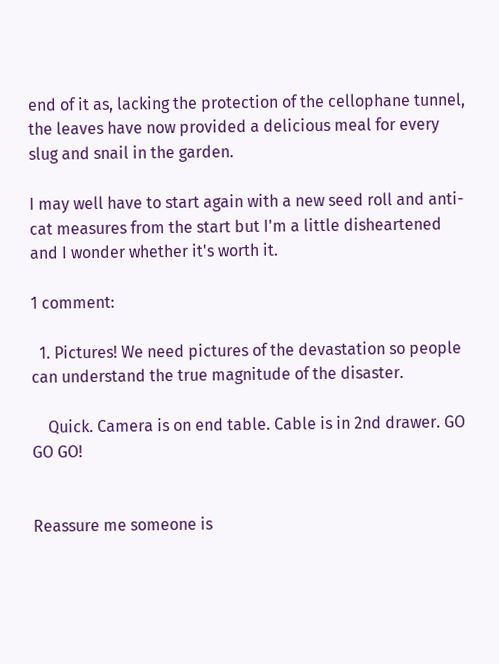end of it as, lacking the protection of the cellophane tunnel, the leaves have now provided a delicious meal for every slug and snail in the garden.

I may well have to start again with a new seed roll and anti-cat measures from the start but I'm a little disheartened and I wonder whether it's worth it.

1 comment:

  1. Pictures! We need pictures of the devastation so people can understand the true magnitude of the disaster.

    Quick. Camera is on end table. Cable is in 2nd drawer. GO GO GO!


Reassure me someone is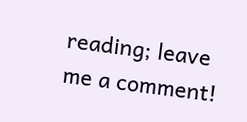reading; leave me a comment!